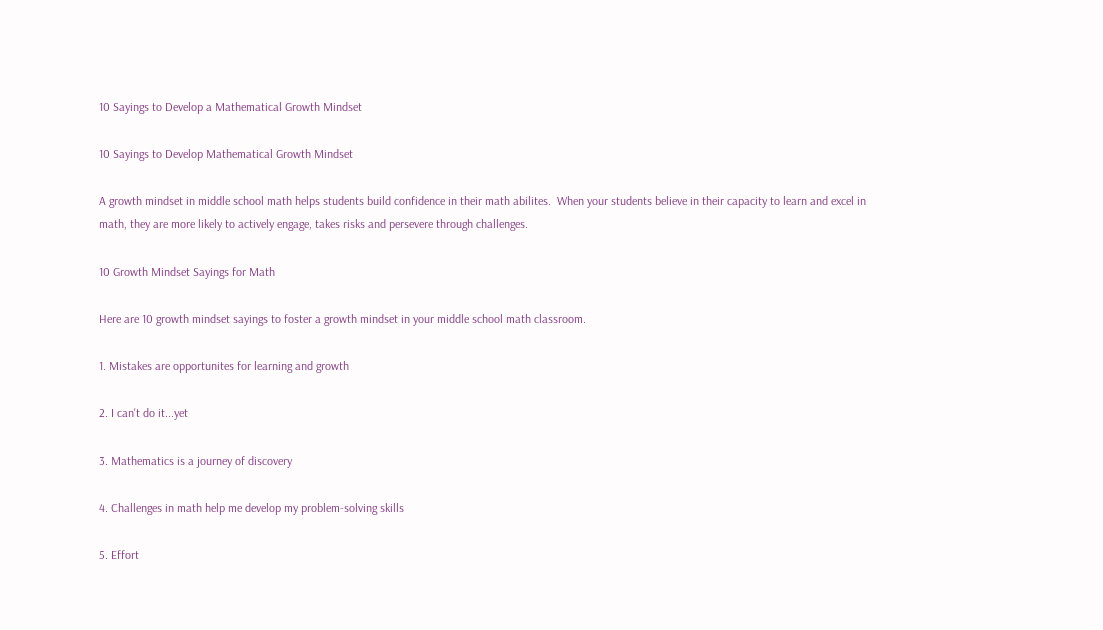10 Sayings to Develop a Mathematical Growth Mindset

10 Sayings to Develop Mathematical Growth Mindset

A growth mindset in middle school math helps students build confidence in their math abilites.  When your students believe in their capacity to learn and excel in math, they are more likely to actively engage, takes risks and persevere through challenges.

10 Growth Mindset Sayings for Math

Here are 10 growth mindset sayings to foster a growth mindset in your middle school math classroom.

1. Mistakes are opportunites for learning and growth

2. I can't do it...yet

3. Mathematics is a journey of discovery

4. Challenges in math help me develop my problem-solving skills

5. Effort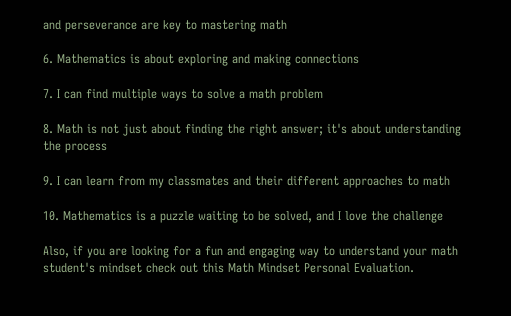and perseverance are key to mastering math

6. Mathematics is about exploring and making connections

7. I can find multiple ways to solve a math problem

8. Math is not just about finding the right answer; it's about understanding the process

9. I can learn from my classmates and their different approaches to math

10. Mathematics is a puzzle waiting to be solved, and I love the challenge

Also, if you are looking for a fun and engaging way to understand your math student's mindset check out this Math Mindset Personal Evaluation.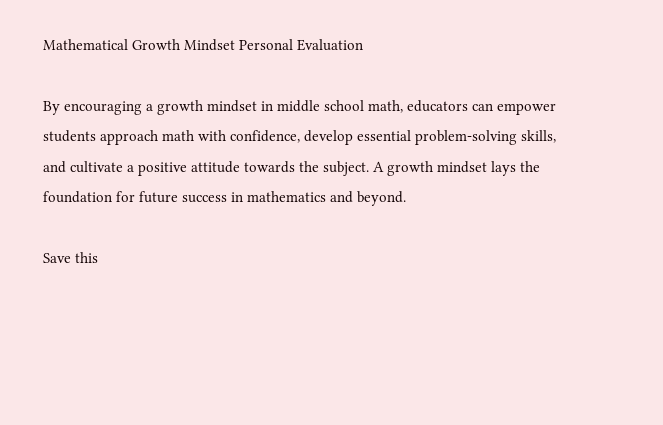Mathematical Growth Mindset Personal Evaluation

By encouraging a growth mindset in middle school math, educators can empower students approach math with confidence, develop essential problem-solving skills, and cultivate a positive attitude towards the subject. A growth mindset lays the foundation for future success in mathematics and beyond.

Save this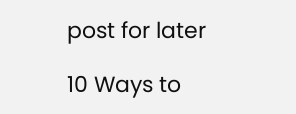post for later

10 Ways to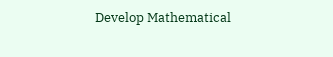Develop Mathematical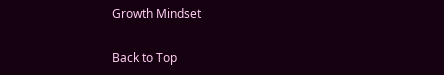Growth Mindset

Back to Top